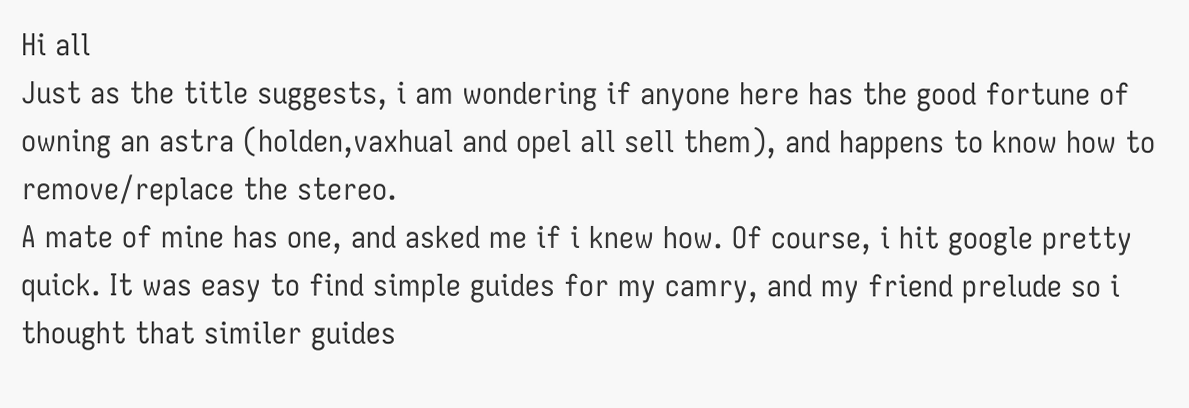Hi all
Just as the title suggests, i am wondering if anyone here has the good fortune of owning an astra (holden,vaxhual and opel all sell them), and happens to know how to remove/replace the stereo.
A mate of mine has one, and asked me if i knew how. Of course, i hit google pretty quick. It was easy to find simple guides for my camry, and my friend prelude so i thought that similer guides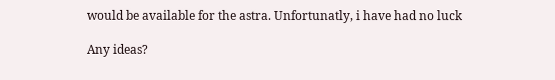would be available for the astra. Unfortunatly, i have had no luck

Any ideas?